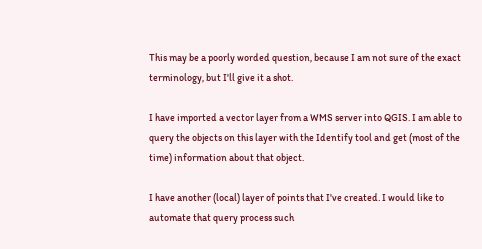This may be a poorly worded question, because I am not sure of the exact terminology, but I'll give it a shot.

I have imported a vector layer from a WMS server into QGIS. I am able to query the objects on this layer with the Identify tool and get (most of the time) information about that object.

I have another (local) layer of points that I've created. I would like to automate that query process such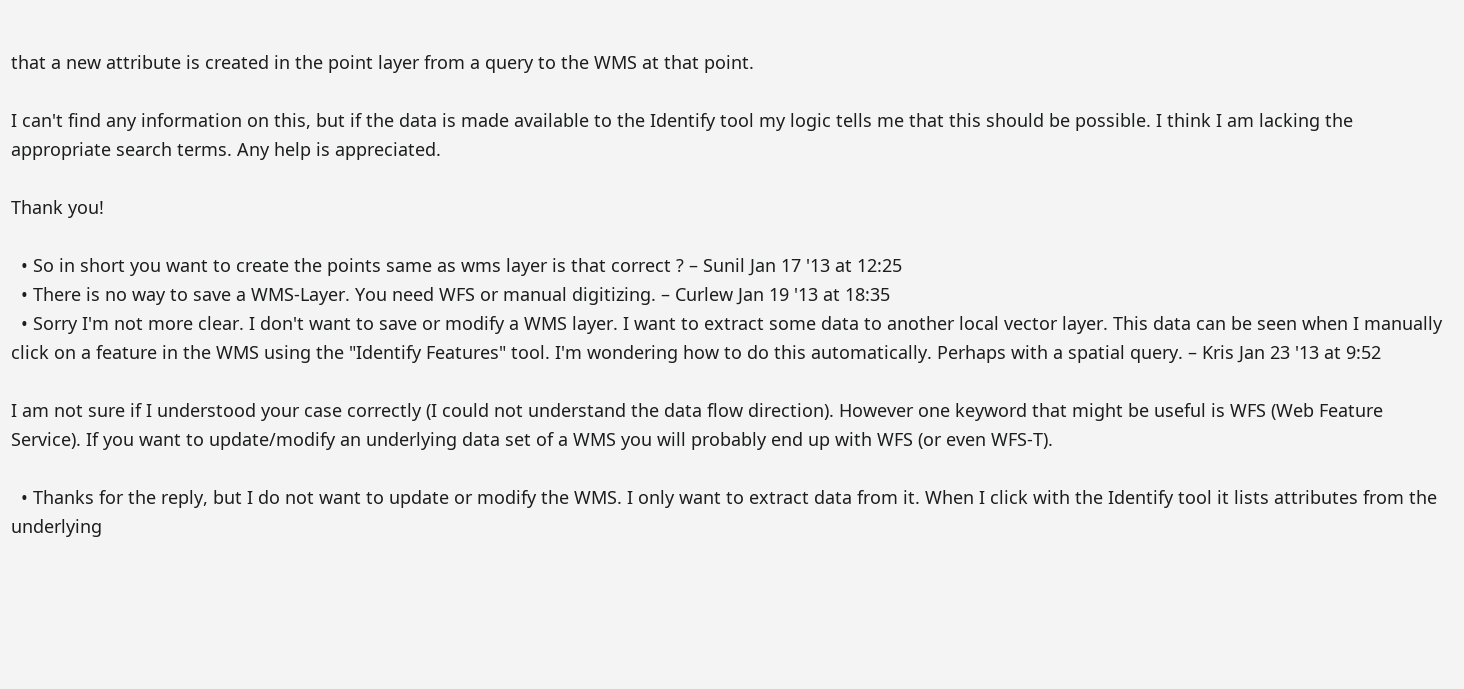that a new attribute is created in the point layer from a query to the WMS at that point.

I can't find any information on this, but if the data is made available to the Identify tool my logic tells me that this should be possible. I think I am lacking the appropriate search terms. Any help is appreciated.

Thank you!

  • So in short you want to create the points same as wms layer is that correct ? – Sunil Jan 17 '13 at 12:25
  • There is no way to save a WMS-Layer. You need WFS or manual digitizing. – Curlew Jan 19 '13 at 18:35
  • Sorry I'm not more clear. I don't want to save or modify a WMS layer. I want to extract some data to another local vector layer. This data can be seen when I manually click on a feature in the WMS using the "Identify Features" tool. I'm wondering how to do this automatically. Perhaps with a spatial query. – Kris Jan 23 '13 at 9:52

I am not sure if I understood your case correctly (I could not understand the data flow direction). However one keyword that might be useful is WFS (Web Feature Service). If you want to update/modify an underlying data set of a WMS you will probably end up with WFS (or even WFS-T).

  • Thanks for the reply, but I do not want to update or modify the WMS. I only want to extract data from it. When I click with the Identify tool it lists attributes from the underlying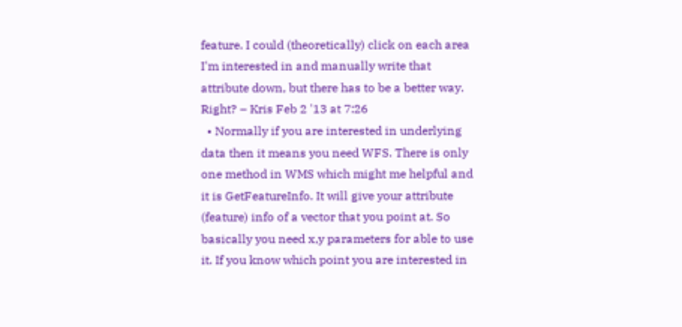feature. I could (theoretically) click on each area I'm interested in and manually write that attribute down, but there has to be a better way. Right? – Kris Feb 2 '13 at 7:26
  • Normally if you are interested in underlying data then it means you need WFS. There is only one method in WMS which might me helpful and it is GetFeatureInfo. It will give your attribute (feature) info of a vector that you point at. So basically you need x,y parameters for able to use it. If you know which point you are interested in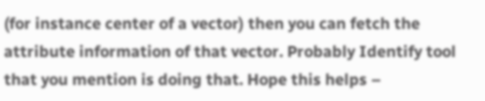(for instance center of a vector) then you can fetch the attribute information of that vector. Probably Identify tool that you mention is doing that. Hope this helps –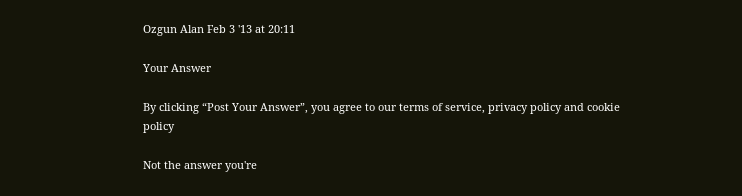Ozgun Alan Feb 3 '13 at 20:11

Your Answer

By clicking “Post Your Answer”, you agree to our terms of service, privacy policy and cookie policy

Not the answer you're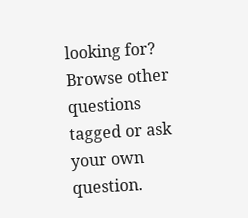looking for? Browse other questions tagged or ask your own question.